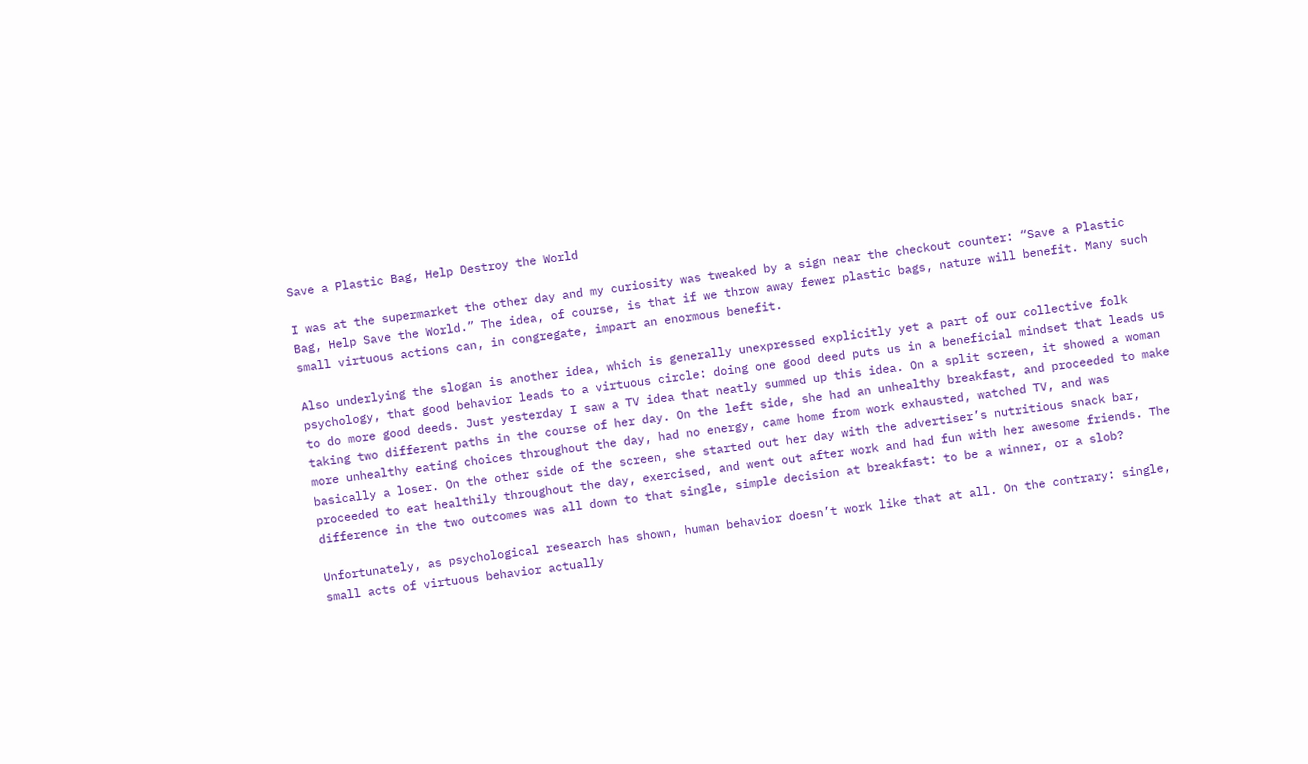Save a Plastic Bag, Help Destroy the World

I was at the supermarket the other day and my curiosity was tweaked by a sign near the checkout counter: “Save a Plastic Bag, Help Save the World.” The idea, of course, is that if we throw away fewer plastic bags, nature will benefit. Many such small virtuous actions can, in congregate, impart an enormous benefit.

Also underlying the slogan is another idea, which is generally unexpressed explicitly yet a part of our collective folk psychology, that good behavior leads to a virtuous circle: doing one good deed puts us in a beneficial mindset that leads us to do more good deeds. Just yesterday I saw a TV idea that neatly summed up this idea. On a split screen, it showed a woman taking two different paths in the course of her day. On the left side, she had an unhealthy breakfast, and proceeded to make more unhealthy eating choices throughout the day, had no energy, came home from work exhausted, watched TV, and was basically a loser. On the other side of the screen, she started out her day with the advertiser’s nutritious snack bar, proceeded to eat healthily throughout the day, exercised, and went out after work and had fun with her awesome friends. The difference in the two outcomes was all down to that single, simple decision at breakfast: to be a winner, or a slob?

Unfortunately, as psychological research has shown, human behavior doesn’t work like that at all. On the contrary: single, small acts of virtuous behavior actually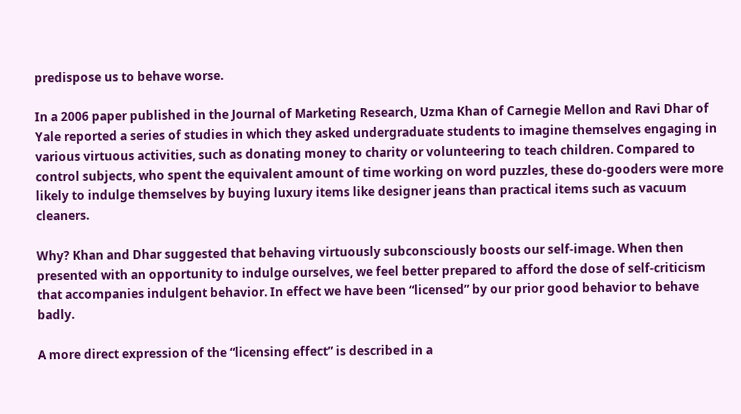predispose us to behave worse.

In a 2006 paper published in the Journal of Marketing Research, Uzma Khan of Carnegie Mellon and Ravi Dhar of Yale reported a series of studies in which they asked undergraduate students to imagine themselves engaging in various virtuous activities, such as donating money to charity or volunteering to teach children. Compared to control subjects, who spent the equivalent amount of time working on word puzzles, these do-gooders were more likely to indulge themselves by buying luxury items like designer jeans than practical items such as vacuum cleaners.

Why? Khan and Dhar suggested that behaving virtuously subconsciously boosts our self-image. When then presented with an opportunity to indulge ourselves, we feel better prepared to afford the dose of self-criticism that accompanies indulgent behavior. In effect we have been “licensed” by our prior good behavior to behave badly.

A more direct expression of the “licensing effect” is described in a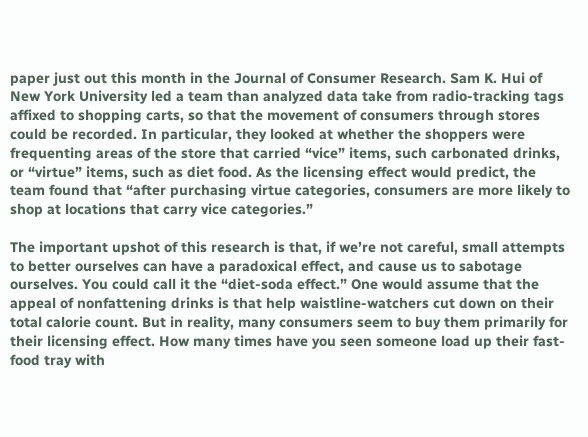paper just out this month in the Journal of Consumer Research. Sam K. Hui of New York University led a team than analyzed data take from radio-tracking tags affixed to shopping carts, so that the movement of consumers through stores could be recorded. In particular, they looked at whether the shoppers were frequenting areas of the store that carried “vice” items, such carbonated drinks, or “virtue” items, such as diet food. As the licensing effect would predict, the team found that “after purchasing virtue categories, consumers are more likely to shop at locations that carry vice categories.”

The important upshot of this research is that, if we’re not careful, small attempts to better ourselves can have a paradoxical effect, and cause us to sabotage ourselves. You could call it the “diet-soda effect.” One would assume that the appeal of nonfattening drinks is that help waistline-watchers cut down on their total calorie count. But in reality, many consumers seem to buy them primarily for their licensing effect. How many times have you seen someone load up their fast-food tray with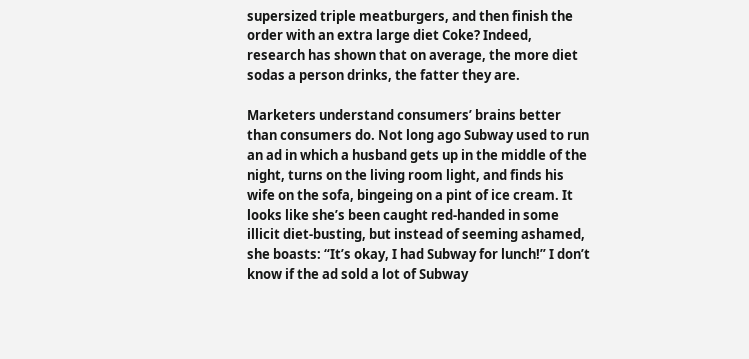supersized triple meatburgers, and then finish the order with an extra large diet Coke? Indeed, research has shown that on average, the more diet sodas a person drinks, the fatter they are.

Marketers understand consumers’ brains better than consumers do. Not long ago Subway used to run an ad in which a husband gets up in the middle of the night, turns on the living room light, and finds his wife on the sofa, bingeing on a pint of ice cream. It looks like she’s been caught red-handed in some illicit diet-busting, but instead of seeming ashamed, she boasts: “It’s okay, I had Subway for lunch!” I don’t know if the ad sold a lot of Subway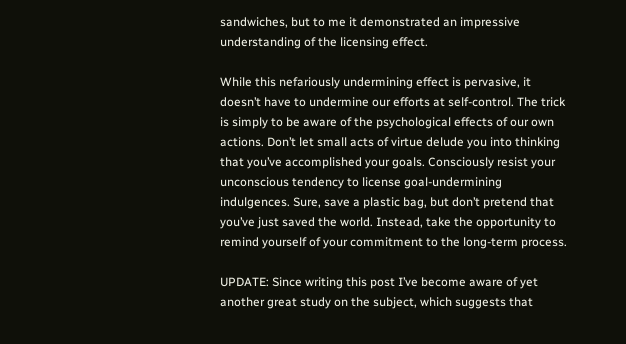sandwiches, but to me it demonstrated an impressive understanding of the licensing effect.

While this nefariously undermining effect is pervasive, it doesn’t have to undermine our efforts at self-control. The trick is simply to be aware of the psychological effects of our own actions. Don’t let small acts of virtue delude you into thinking that you’ve accomplished your goals. Consciously resist your unconscious tendency to license goal-undermining indulgences. Sure, save a plastic bag, but don’t pretend that you’ve just saved the world. Instead, take the opportunity to remind yourself of your commitment to the long-term process.

UPDATE: Since writing this post I’ve become aware of yet another great study on the subject, which suggests that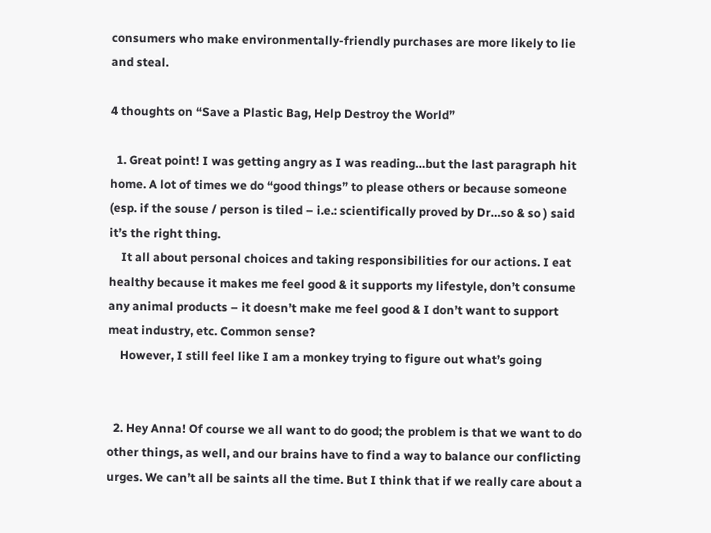consumers who make environmentally-friendly purchases are more likely to lie and steal.

4 thoughts on “Save a Plastic Bag, Help Destroy the World”

  1. Great point! I was getting angry as I was reading…but the last paragraph hit home. A lot of times we do “good things” to please others or because someone (esp. if the souse / person is tiled – i.e.: scientifically proved by Dr…so & so ) said it’s the right thing.
    It all about personal choices and taking responsibilities for our actions. I eat healthy because it makes me feel good & it supports my lifestyle, don’t consume any animal products – it doesn’t make me feel good & I don’t want to support meat industry, etc. Common sense?
    However, I still feel like I am a monkey trying to figure out what’s going


  2. Hey Anna! Of course we all want to do good; the problem is that we want to do other things, as well, and our brains have to find a way to balance our conflicting urges. We can’t all be saints all the time. But I think that if we really care about a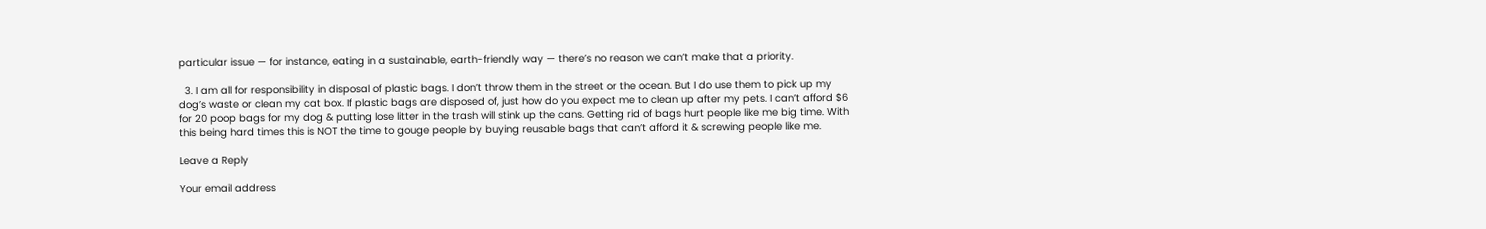particular issue — for instance, eating in a sustainable, earth-friendly way — there’s no reason we can’t make that a priority.

  3. I am all for responsibility in disposal of plastic bags. I don’t throw them in the street or the ocean. But I do use them to pick up my dog’s waste or clean my cat box. If plastic bags are disposed of, just how do you expect me to clean up after my pets. I can’t afford $6 for 20 poop bags for my dog & putting lose litter in the trash will stink up the cans. Getting rid of bags hurt people like me big time. With this being hard times this is NOT the time to gouge people by buying reusable bags that can’t afford it & screwing people like me.

Leave a Reply

Your email address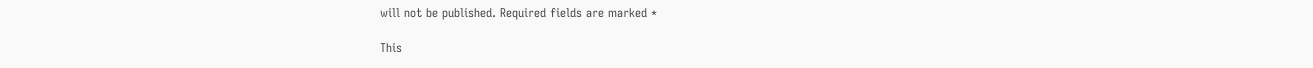will not be published. Required fields are marked *

This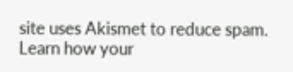site uses Akismet to reduce spam. Learn how your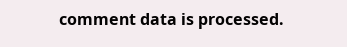comment data is processed.